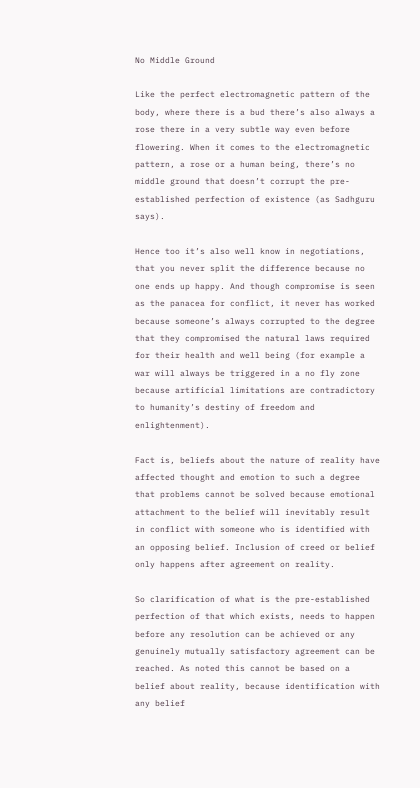No Middle Ground

Like the perfect electromagnetic pattern of the body, where there is a bud there’s also always a rose there in a very subtle way even before flowering. When it comes to the electromagnetic pattern, a rose or a human being, there’s no middle ground that doesn’t corrupt the pre-established perfection of existence (as Sadhguru says).

Hence too it’s also well know in negotiations, that you never split the difference because no one ends up happy. And though compromise is seen as the panacea for conflict, it never has worked because someone’s always corrupted to the degree that they compromised the natural laws required for their health and well being (for example a war will always be triggered in a no fly zone because artificial limitations are contradictory to humanity’s destiny of freedom and enlightenment).

Fact is, beliefs about the nature of reality have affected thought and emotion to such a degree that problems cannot be solved because emotional attachment to the belief will inevitably result in conflict with someone who is identified with an opposing belief. Inclusion of creed or belief only happens after agreement on reality.

So clarification of what is the pre-established perfection of that which exists, needs to happen before any resolution can be achieved or any genuinely mutually satisfactory agreement can be reached. As noted this cannot be based on a belief about reality, because identification with any belief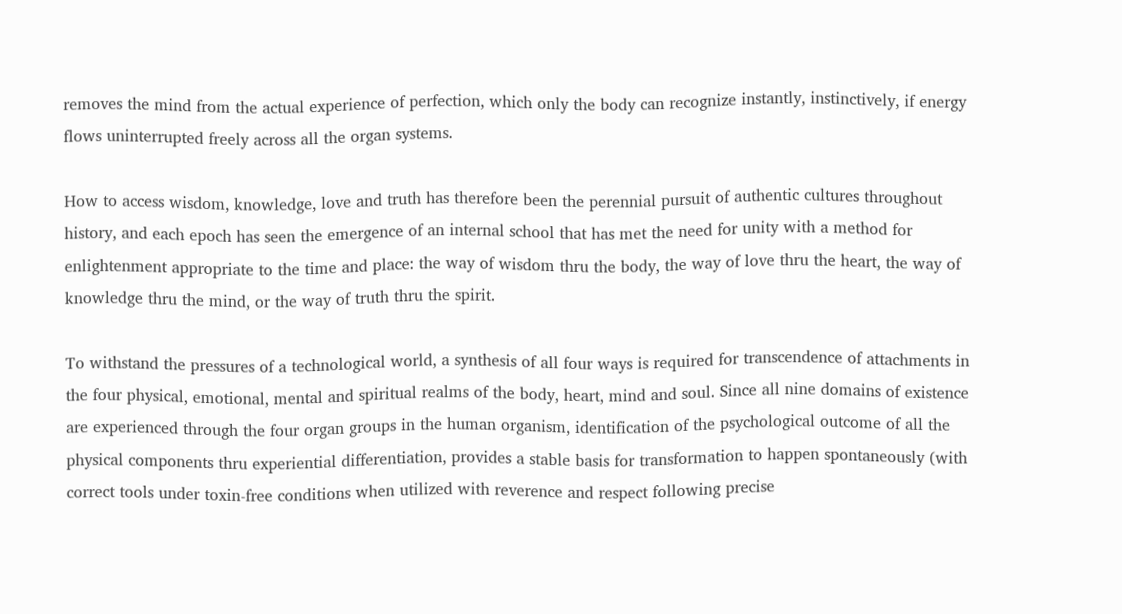removes the mind from the actual experience of perfection, which only the body can recognize instantly, instinctively, if energy flows uninterrupted freely across all the organ systems.

How to access wisdom, knowledge, love and truth has therefore been the perennial pursuit of authentic cultures throughout history, and each epoch has seen the emergence of an internal school that has met the need for unity with a method for enlightenment appropriate to the time and place: the way of wisdom thru the body, the way of love thru the heart, the way of knowledge thru the mind, or the way of truth thru the spirit.

To withstand the pressures of a technological world, a synthesis of all four ways is required for transcendence of attachments in the four physical, emotional, mental and spiritual realms of the body, heart, mind and soul. Since all nine domains of existence are experienced through the four organ groups in the human organism, identification of the psychological outcome of all the physical components thru experiential differentiation, provides a stable basis for transformation to happen spontaneously (with correct tools under toxin-free conditions when utilized with reverence and respect following precise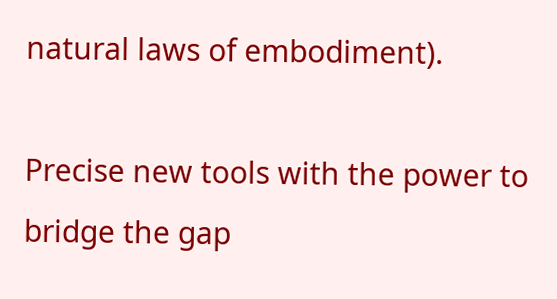natural laws of embodiment).

Precise new tools with the power to bridge the gap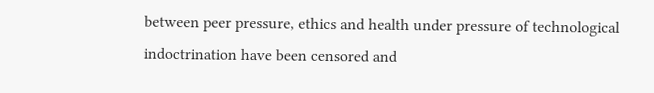between peer pressure, ethics and health under pressure of technological indoctrination have been censored and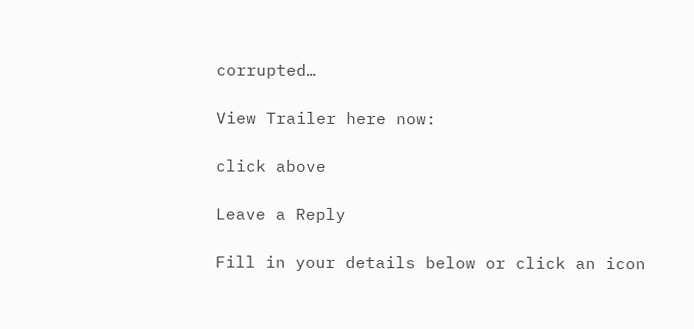corrupted…

View Trailer here now:

click above

Leave a Reply

Fill in your details below or click an icon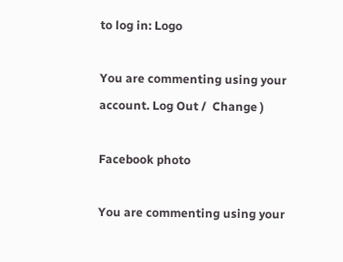to log in: Logo

You are commenting using your account. Log Out /  Change )

Facebook photo

You are commenting using your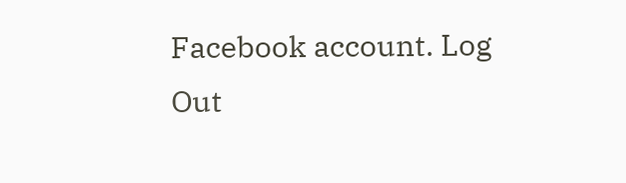Facebook account. Log Out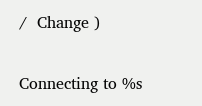/  Change )

Connecting to %s